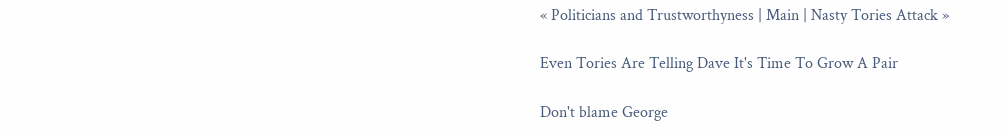« Politicians and Trustworthyness | Main | Nasty Tories Attack »

Even Tories Are Telling Dave It's Time To Grow A Pair

Don't blame George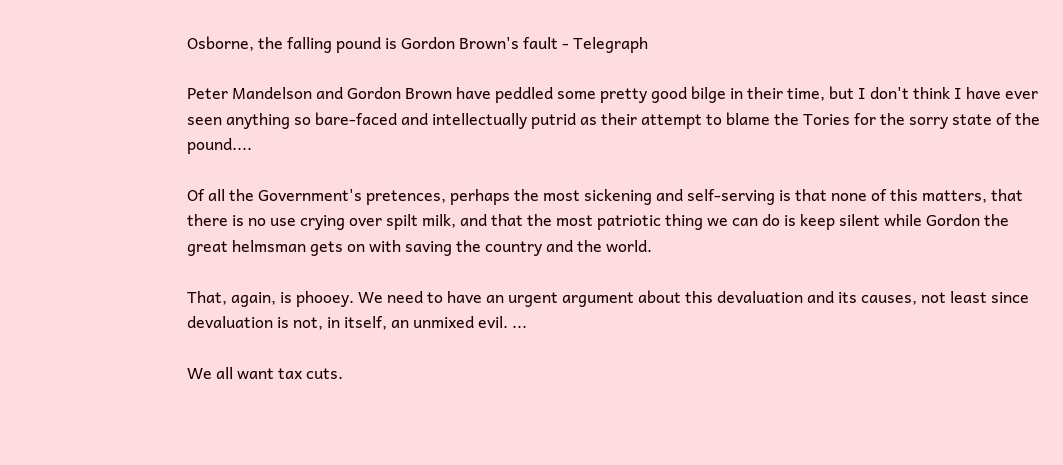Osborne, the falling pound is Gordon Brown's fault - Telegraph

Peter Mandelson and Gordon Brown have peddled some pretty good bilge in their time, but I don't think I have ever seen anything so bare-faced and intellectually putrid as their attempt to blame the Tories for the sorry state of the pound....

Of all the Government's pretences, perhaps the most sickening and self-serving is that none of this matters, that there is no use crying over spilt milk, and that the most patriotic thing we can do is keep silent while Gordon the great helmsman gets on with saving the country and the world.

That, again, is phooey. We need to have an urgent argument about this devaluation and its causes, not least since devaluation is not, in itself, an unmixed evil. ...

We all want tax cuts.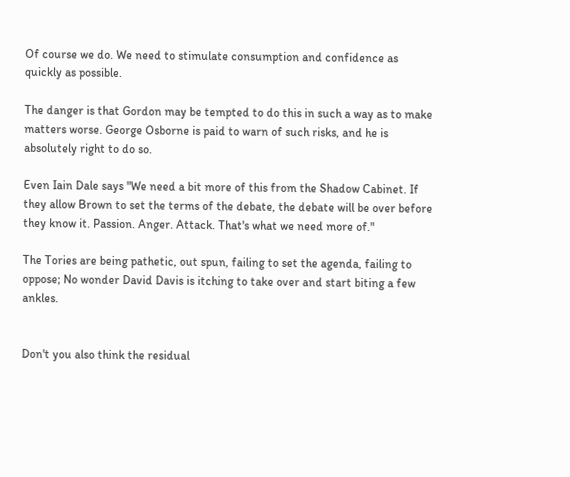Of course we do. We need to stimulate consumption and confidence as quickly as possible.

The danger is that Gordon may be tempted to do this in such a way as to make matters worse. George Osborne is paid to warn of such risks, and he is absolutely right to do so.

Even Iain Dale says "We need a bit more of this from the Shadow Cabinet. If they allow Brown to set the terms of the debate, the debate will be over before they know it. Passion. Anger. Attack. That's what we need more of."

The Tories are being pathetic, out spun, failing to set the agenda, failing to oppose; No wonder David Davis is itching to take over and start biting a few ankles.


Don't you also think the residual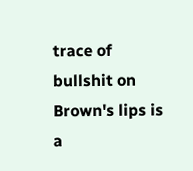trace of bullshit on Brown's lips is a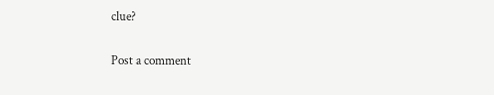clue?

Post a comment